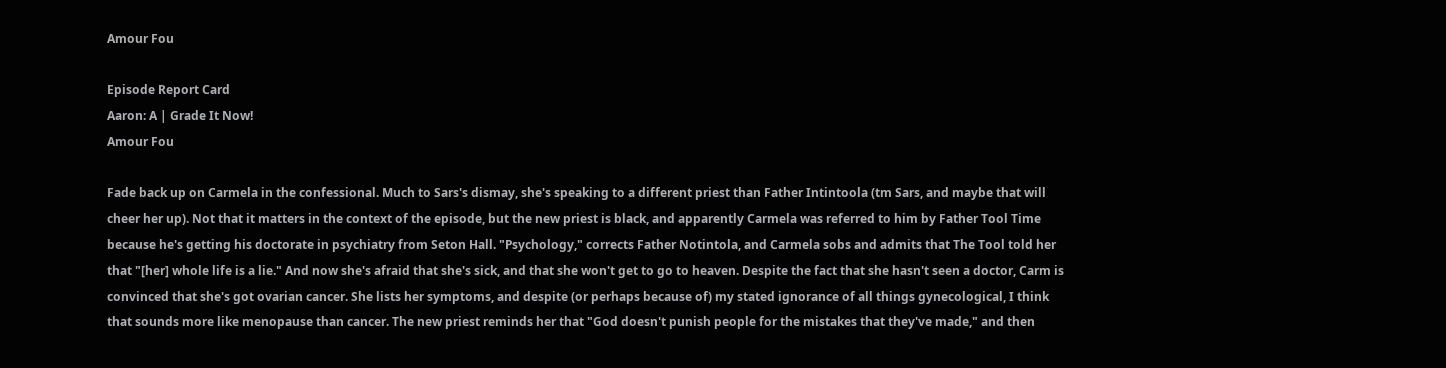Amour Fou

Episode Report Card
Aaron: A | Grade It Now!
Amour Fou

Fade back up on Carmela in the confessional. Much to Sars's dismay, she's speaking to a different priest than Father Intintoola (tm Sars, and maybe that will cheer her up). Not that it matters in the context of the episode, but the new priest is black, and apparently Carmela was referred to him by Father Tool Time because he's getting his doctorate in psychiatry from Seton Hall. "Psychology," corrects Father Notintola, and Carmela sobs and admits that The Tool told her that "[her] whole life is a lie." And now she's afraid that she's sick, and that she won't get to go to heaven. Despite the fact that she hasn't seen a doctor, Carm is convinced that she's got ovarian cancer. She lists her symptoms, and despite (or perhaps because of) my stated ignorance of all things gynecological, I think that sounds more like menopause than cancer. The new priest reminds her that "God doesn't punish people for the mistakes that they've made," and then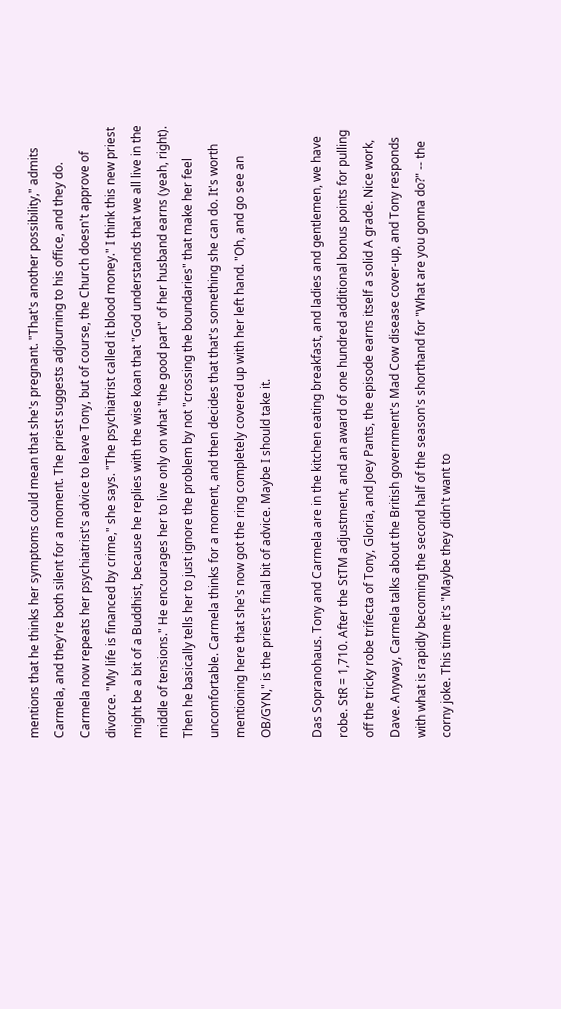mentions that he thinks her symptoms could mean that she's pregnant. "That's another possibility," admits Carmela, and they're both silent for a moment. The priest suggests adjourning to his office, and they do. Carmela now repeats her psychiatrist's advice to leave Tony, but of course, the Church doesn't approve of divorce. "My life is financed by crime," she says. "The psychiatrist called it blood money." I think this new priest might be a bit of a Buddhist, because he replies with the wise koan that "God understands that we all live in the middle of tensions." He encourages her to live only on what "the good part" of her husband earns (yeah, right). Then he basically tells her to just ignore the problem by not "crossing the boundaries" that make her feel uncomfortable. Carmela thinks for a moment, and then decides that that's something she can do. It's worth mentioning here that she's now got the ring completely covered up with her left hand. "Oh, and go see an OB/GYN," is the priest's final bit of advice. Maybe I should take it.

Das Sopranohaus. Tony and Carmela are in the kitchen eating breakfast, and ladies and gentlemen, we have robe. StR = 1,710. After the StTM adjustment, and an award of one hundred additional bonus points for pulling off the tricky robe trifecta of Tony, Gloria, and Joey Pants, the episode earns itself a solid A grade. Nice work, Dave. Anyway, Carmela talks about the British government's Mad Cow disease cover-up, and Tony responds with what is rapidly becoming the second half of the season's shorthand for "What are you gonna do?" -- the corny joke. This time it's "Maybe they didn't want to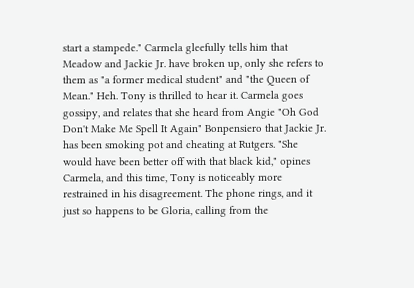start a stampede." Carmela gleefully tells him that Meadow and Jackie Jr. have broken up, only she refers to them as "a former medical student" and "the Queen of Mean." Heh. Tony is thrilled to hear it. Carmela goes gossipy, and relates that she heard from Angie "Oh God Don't Make Me Spell It Again" Bonpensiero that Jackie Jr. has been smoking pot and cheating at Rutgers. "She would have been better off with that black kid," opines Carmela, and this time, Tony is noticeably more restrained in his disagreement. The phone rings, and it just so happens to be Gloria, calling from the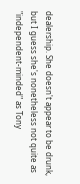dealership. She doesn't appear to be drunk, but I guess she's nonetheless not quite as "independent-minded" as Tony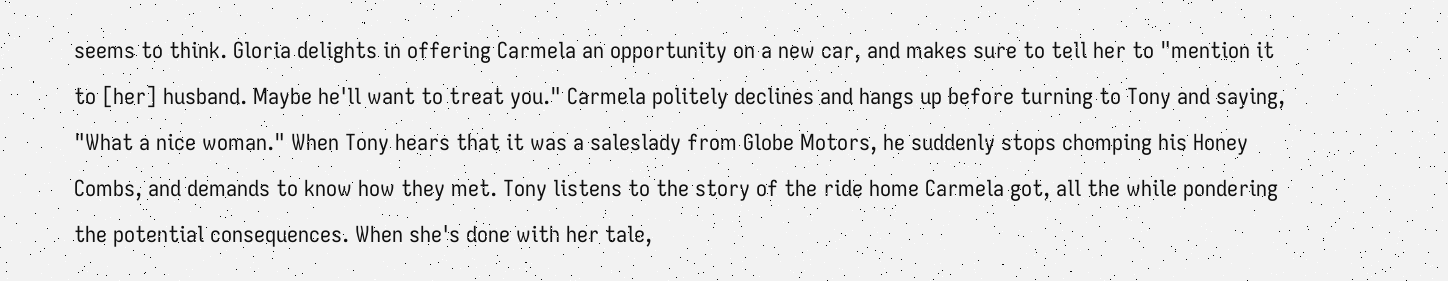seems to think. Gloria delights in offering Carmela an opportunity on a new car, and makes sure to tell her to "mention it to [her] husband. Maybe he'll want to treat you." Carmela politely declines and hangs up before turning to Tony and saying, "What a nice woman." When Tony hears that it was a saleslady from Globe Motors, he suddenly stops chomping his Honey Combs, and demands to know how they met. Tony listens to the story of the ride home Carmela got, all the while pondering the potential consequences. When she's done with her tale,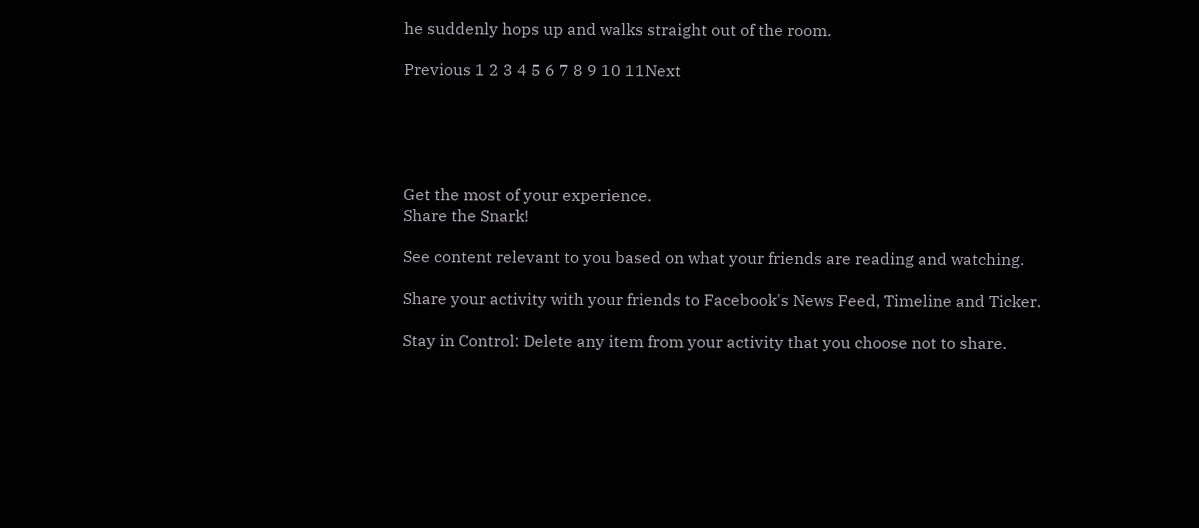he suddenly hops up and walks straight out of the room.

Previous 1 2 3 4 5 6 7 8 9 10 11Next





Get the most of your experience.
Share the Snark!

See content relevant to you based on what your friends are reading and watching.

Share your activity with your friends to Facebook's News Feed, Timeline and Ticker.

Stay in Control: Delete any item from your activity that you choose not to share.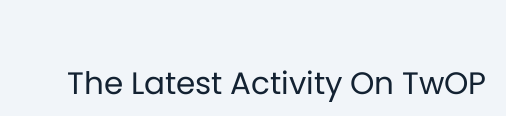The Latest Activity On TwOP